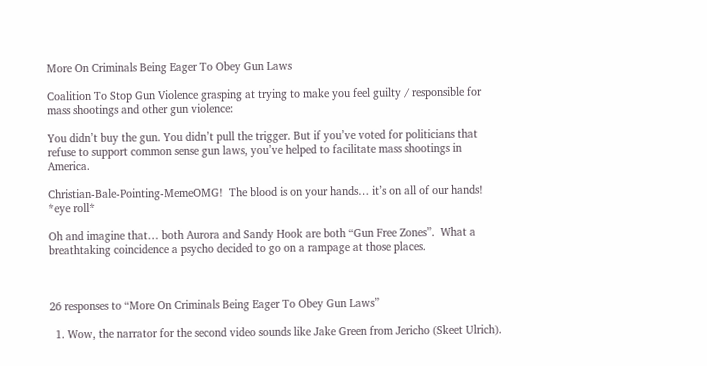More On Criminals Being Eager To Obey Gun Laws

Coalition To Stop Gun Violence grasping at trying to make you feel guilty / responsible for mass shootings and other gun violence:

You didn’t buy the gun. You didn’t pull the trigger. But if you’ve voted for politicians that refuse to support common sense gun laws, you’ve helped to facilitate mass shootings in America.

Christian-Bale-Pointing-MemeOMG!  The blood is on your hands… it’s on all of our hands! *eye roll*

Oh and imagine that… both Aurora and Sandy Hook are both “Gun Free Zones”.  What a breathtaking coincidence a psycho decided to go on a rampage at those places.



26 responses to “More On Criminals Being Eager To Obey Gun Laws”

  1. Wow, the narrator for the second video sounds like Jake Green from Jericho (Skeet Ulrich).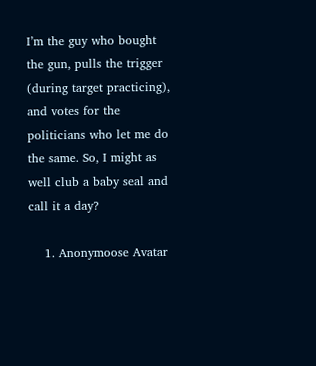I’m the guy who bought the gun, pulls the trigger (during target practicing), and votes for the politicians who let me do the same. So, I might as well club a baby seal and call it a day?

    1. Anonymoose Avatar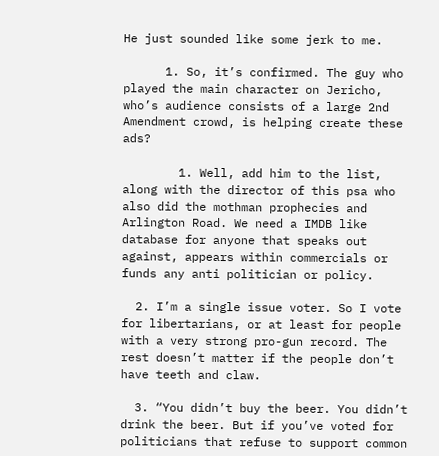He just sounded like some jerk to me.

      1. So, it’s confirmed. The guy who played the main character on Jericho, who’s audience consists of a large 2nd Amendment crowd, is helping create these ads?

        1. Well, add him to the list, along with the director of this psa who also did the mothman prophecies and Arlington Road. We need a IMDB like database for anyone that speaks out against, appears within commercials or funds any anti politician or policy.

  2. I’m a single issue voter. So I vote for libertarians, or at least for people with a very strong pro-gun record. The rest doesn’t matter if the people don’t have teeth and claw.

  3. “You didn’t buy the beer. You didn’t drink the beer. But if you’ve voted for politicians that refuse to support common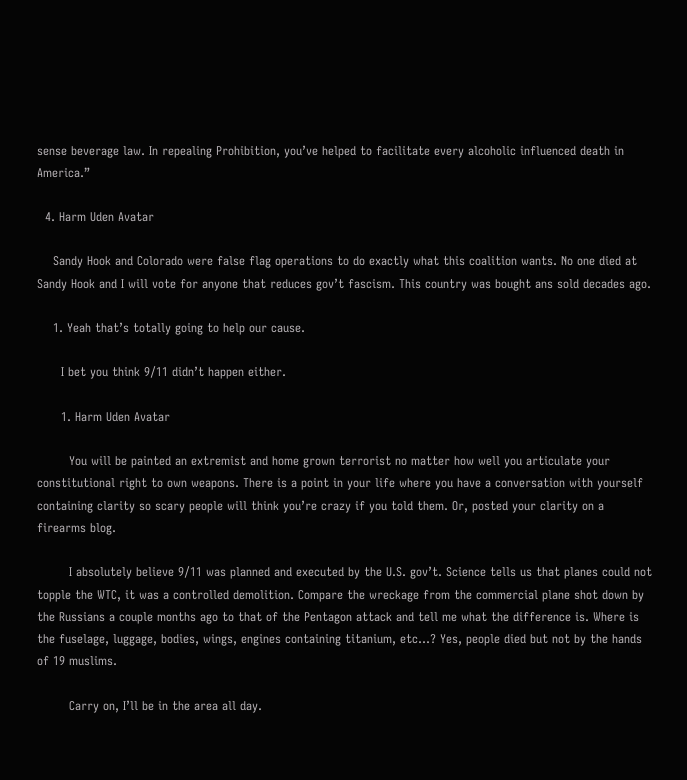sense beverage law. In repealing Prohibition, you’ve helped to facilitate every alcoholic influenced death in America.”

  4. Harm Uden Avatar

    Sandy Hook and Colorado were false flag operations to do exactly what this coalition wants. No one died at Sandy Hook and I will vote for anyone that reduces gov’t fascism. This country was bought ans sold decades ago.

    1. Yeah that’s totally going to help our cause.

      I bet you think 9/11 didn’t happen either.

      1. Harm Uden Avatar

        You will be painted an extremist and home grown terrorist no matter how well you articulate your constitutional right to own weapons. There is a point in your life where you have a conversation with yourself containing clarity so scary people will think you’re crazy if you told them. Or, posted your clarity on a firearms blog.

        I absolutely believe 9/11 was planned and executed by the U.S. gov’t. Science tells us that planes could not topple the WTC, it was a controlled demolition. Compare the wreckage from the commercial plane shot down by the Russians a couple months ago to that of the Pentagon attack and tell me what the difference is. Where is the fuselage, luggage, bodies, wings, engines containing titanium, etc…? Yes, people died but not by the hands of 19 muslims.

        Carry on, I’ll be in the area all day.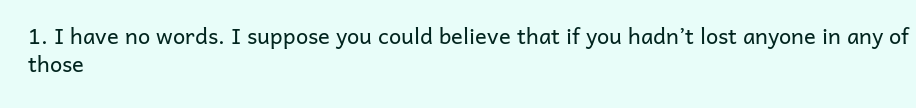1. I have no words. I suppose you could believe that if you hadn’t lost anyone in any of those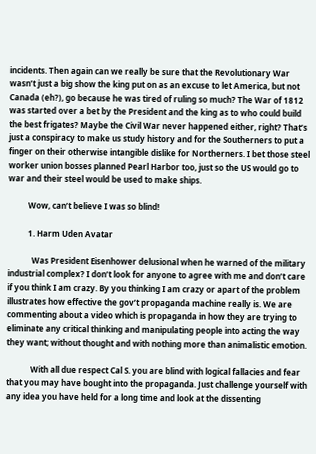incidents. Then again can we really be sure that the Revolutionary War wasn’t just a big show the king put on as an excuse to let America, but not Canada (eh?), go because he was tired of ruling so much? The War of 1812 was started over a bet by the President and the king as to who could build the best frigates? Maybe the Civil War never happened either, right? That’s just a conspiracy to make us study history and for the Southerners to put a finger on their otherwise intangible dislike for Northerners. I bet those steel worker union bosses planned Pearl Harbor too, just so the US would go to war and their steel would be used to make ships.

          Wow, can’t believe I was so blind!

          1. Harm Uden Avatar

            Was President Eisenhower delusional when he warned of the military industrial complex? I don’t look for anyone to agree with me and don’t care if you think I am crazy. By you thinking I am crazy or apart of the problem illustrates how effective the gov’t propaganda machine really is. We are commenting about a video which is propaganda in how they are trying to eliminate any critical thinking and manipulating people into acting the way they want; without thought and with nothing more than animalistic emotion.

            With all due respect Cal S. you are blind with logical fallacies and fear that you may have bought into the propaganda. Just challenge yourself with any idea you have held for a long time and look at the dissenting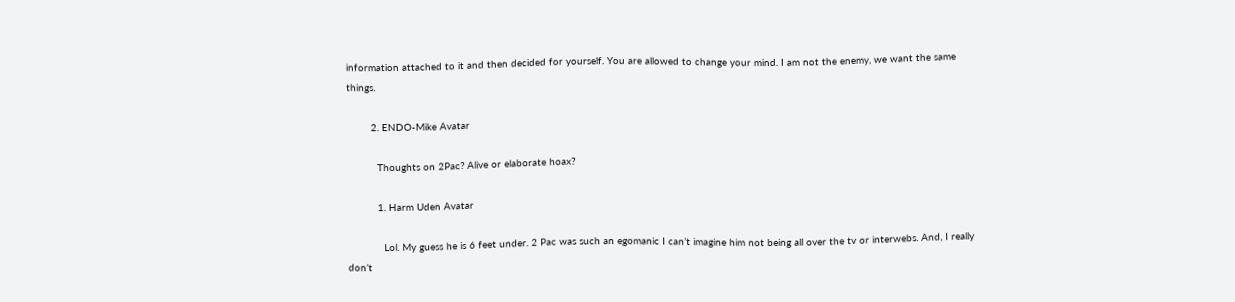information attached to it and then decided for yourself. You are allowed to change your mind. I am not the enemy, we want the same things.

        2. ENDO-Mike Avatar

          Thoughts on 2Pac? Alive or elaborate hoax?

          1. Harm Uden Avatar

            Lol. My guess he is 6 feet under. 2 Pac was such an egomanic I can’t imagine him not being all over the tv or interwebs. And, I really don’t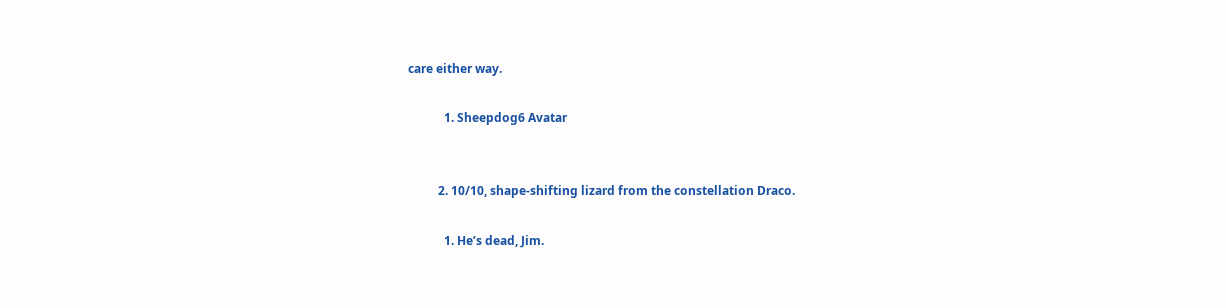care either way.

            1. Sheepdog6 Avatar


          2. 10/10, shape-shifting lizard from the constellation Draco.

            1. He’s dead, Jim.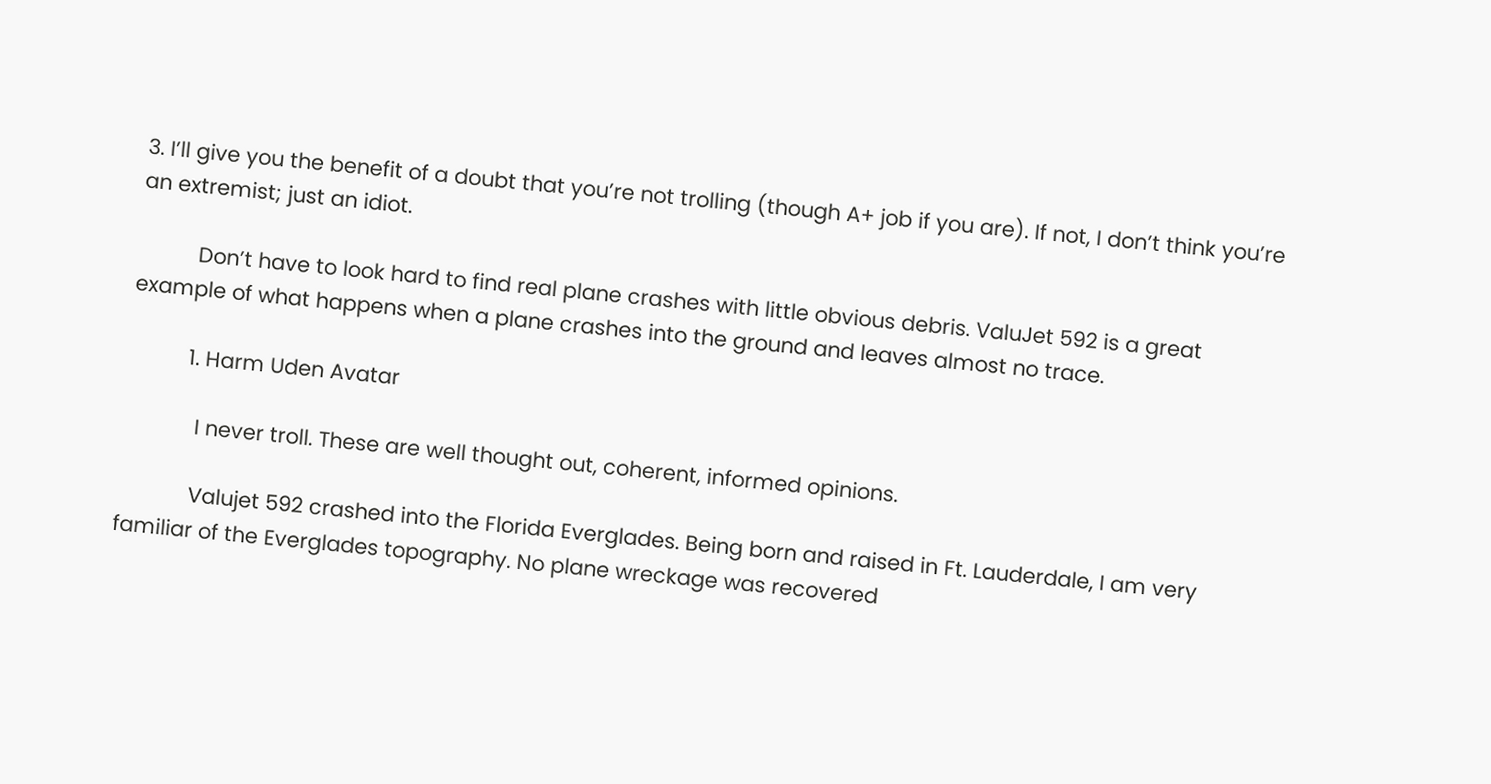3. I’ll give you the benefit of a doubt that you’re not trolling (though A+ job if you are). If not, I don’t think you’re an extremist; just an idiot.

          Don’t have to look hard to find real plane crashes with little obvious debris. ValuJet 592 is a great example of what happens when a plane crashes into the ground and leaves almost no trace.

          1. Harm Uden Avatar

            I never troll. These are well thought out, coherent, informed opinions.

            Valujet 592 crashed into the Florida Everglades. Being born and raised in Ft. Lauderdale, I am very familiar of the Everglades topography. No plane wreckage was recovered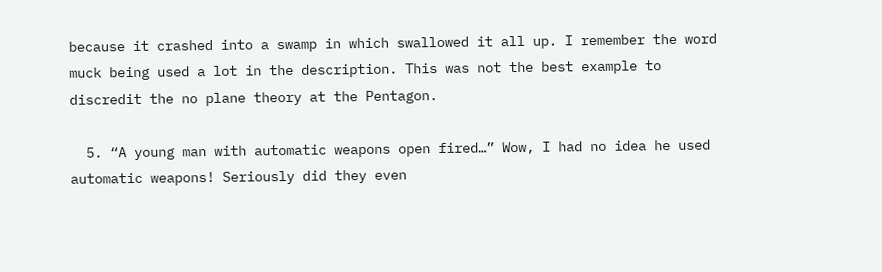because it crashed into a swamp in which swallowed it all up. I remember the word muck being used a lot in the description. This was not the best example to discredit the no plane theory at the Pentagon.

  5. “A young man with automatic weapons open fired…” Wow, I had no idea he used automatic weapons! Seriously did they even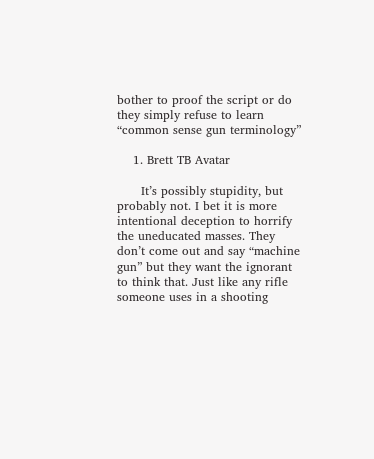bother to proof the script or do they simply refuse to learn “common sense gun terminology”

    1. Brett TB Avatar

      It’s possibly stupidity, but probably not. I bet it is more intentional deception to horrify the uneducated masses. They don’t come out and say “machine gun” but they want the ignorant to think that. Just like any rifle someone uses in a shooting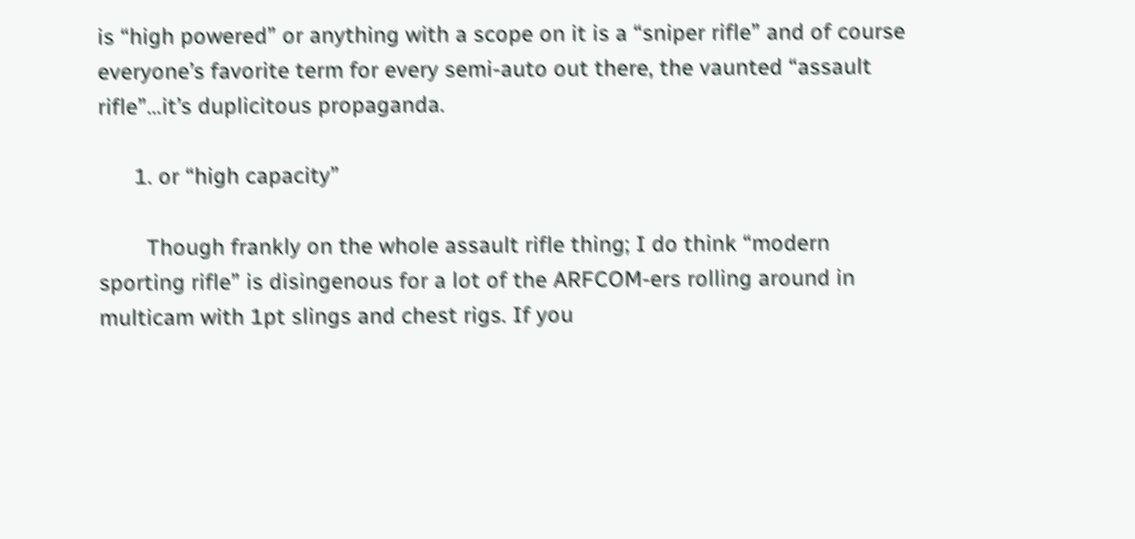is “high powered” or anything with a scope on it is a “sniper rifle” and of course everyone’s favorite term for every semi-auto out there, the vaunted “assault rifle”…it’s duplicitous propaganda.

      1. or “high capacity”

        Though frankly on the whole assault rifle thing; I do think “modern sporting rifle” is disingenous for a lot of the ARFCOM-ers rolling around in multicam with 1pt slings and chest rigs. If you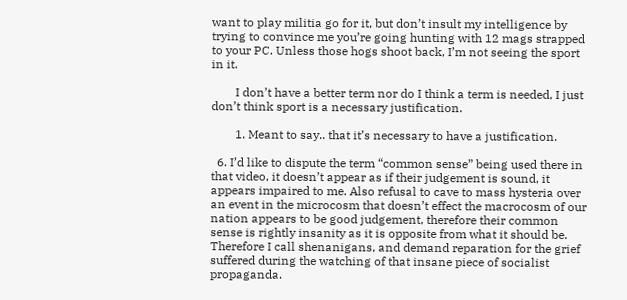want to play militia go for it, but don’t insult my intelligence by trying to convince me you’re going hunting with 12 mags strapped to your PC. Unless those hogs shoot back, I’m not seeing the sport in it.

        I don’t have a better term nor do I think a term is needed, I just don’t think sport is a necessary justification.

        1. Meant to say.. that it’s necessary to have a justification.

  6. I’d like to dispute the term “common sense” being used there in that video, it doesn’t appear as if their judgement is sound, it appears impaired to me. Also refusal to cave to mass hysteria over an event in the microcosm that doesn’t effect the macrocosm of our nation appears to be good judgement, therefore their common sense is rightly insanity as it is opposite from what it should be. Therefore I call shenanigans, and demand reparation for the grief suffered during the watching of that insane piece of socialist propaganda.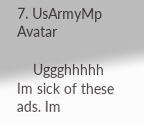7. UsArmyMp Avatar

    Uggghhhhh Im sick of these ads. Im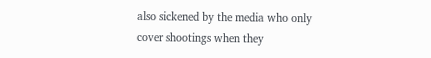also sickened by the media who only cover shootings when they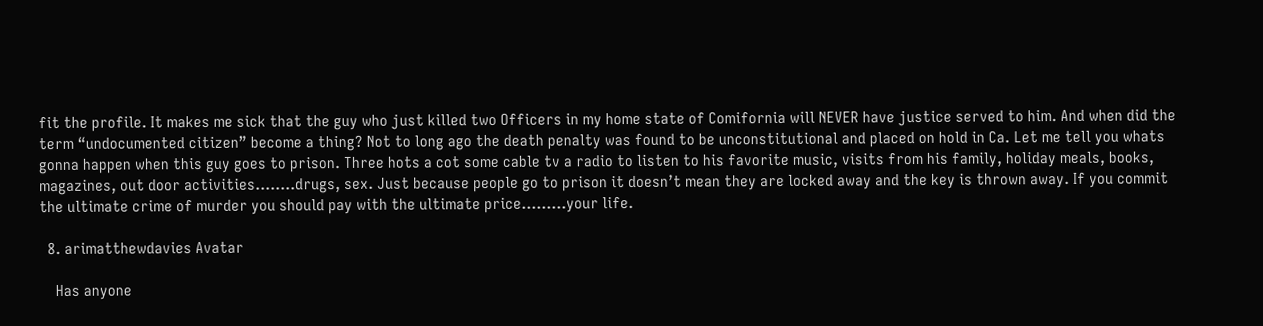fit the profile. It makes me sick that the guy who just killed two Officers in my home state of Comifornia will NEVER have justice served to him. And when did the term “undocumented citizen” become a thing? Not to long ago the death penalty was found to be unconstitutional and placed on hold in Ca. Let me tell you whats gonna happen when this guy goes to prison. Three hots a cot some cable tv a radio to listen to his favorite music, visits from his family, holiday meals, books, magazines, out door activities……..drugs, sex. Just because people go to prison it doesn’t mean they are locked away and the key is thrown away. If you commit the ultimate crime of murder you should pay with the ultimate price………your life.

  8. arimatthewdavies Avatar

    Has anyone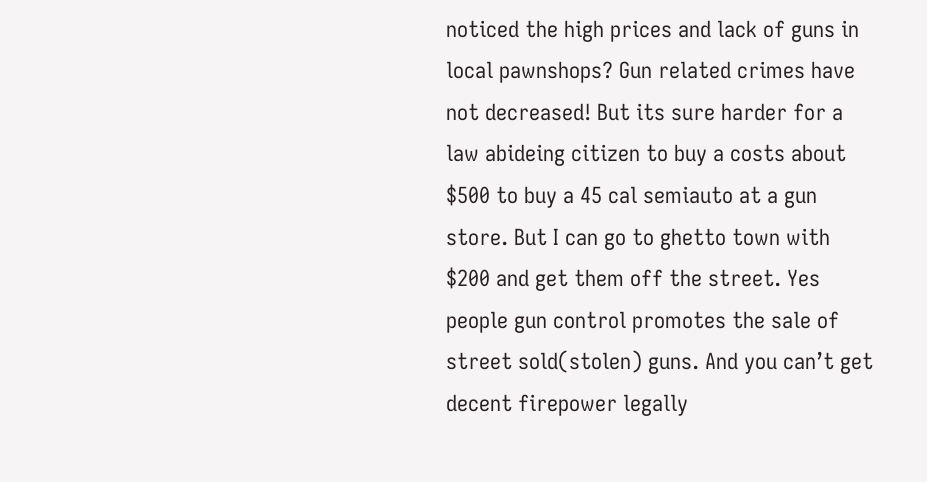noticed the high prices and lack of guns in local pawnshops? Gun related crimes have not decreased! But its sure harder for a law abideing citizen to buy a costs about $500 to buy a 45 cal semiauto at a gun store. But I can go to ghetto town with $200 and get them off the street. Yes people gun control promotes the sale of street sold(stolen) guns. And you can’t get decent firepower legally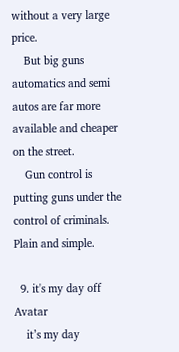without a very large price.
    But big guns automatics and semi autos are far more available and cheaper on the street.
    Gun control is putting guns under the control of criminals. Plain and simple.

  9. it's my day off Avatar
    it’s my day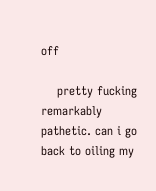off

    pretty fucking remarkably pathetic. can i go back to oiling my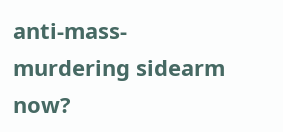anti-mass-murdering sidearm now?